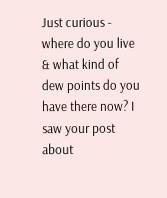Just curious - where do you live & what kind of dew points do you have there now? I saw your post about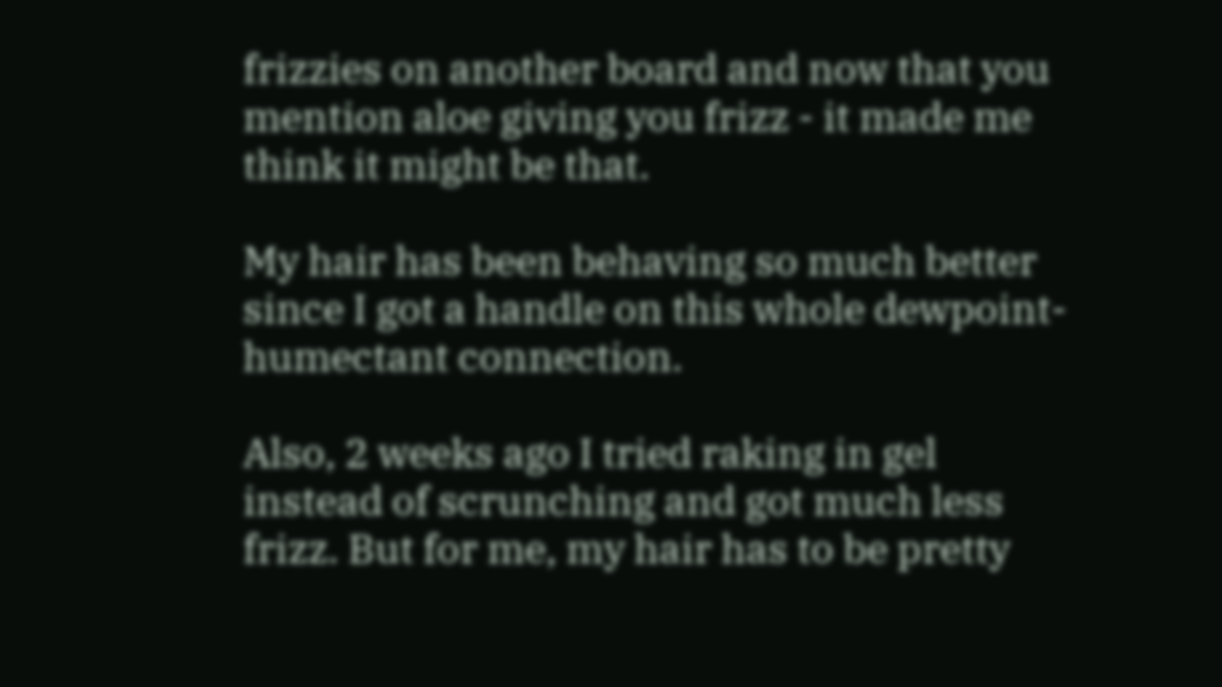frizzies on another board and now that you mention aloe giving you frizz - it made me think it might be that.

My hair has been behaving so much better since I got a handle on this whole dewpoint-humectant connection.

Also, 2 weeks ago I tried raking in gel instead of scrunching and got much less frizz. But for me, my hair has to be pretty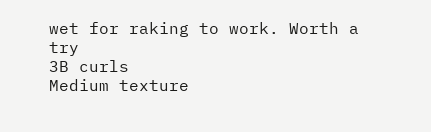wet for raking to work. Worth a try
3B curls
Medium texture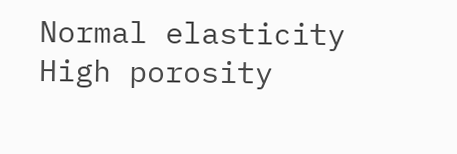Normal elasticity
High porosity